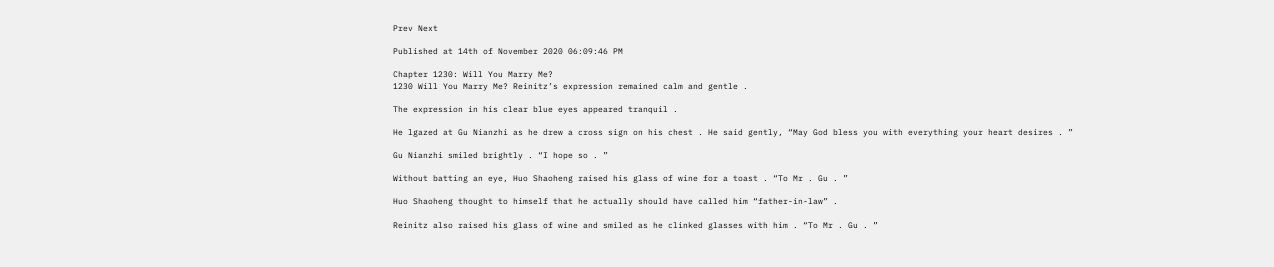Prev Next

Published at 14th of November 2020 06:09:46 PM

Chapter 1230: Will You Marry Me?
1230 Will You Marry Me? Reinitz’s expression remained calm and gentle .

The expression in his clear blue eyes appeared tranquil .

He lgazed at Gu Nianzhi as he drew a cross sign on his chest . He said gently, “May God bless you with everything your heart desires . ”

Gu Nianzhi smiled brightly . “I hope so . ”

Without batting an eye, Huo Shaoheng raised his glass of wine for a toast . “To Mr . Gu . ”

Huo Shaoheng thought to himself that he actually should have called him “father-in-law” .

Reinitz also raised his glass of wine and smiled as he clinked glasses with him . “To Mr . Gu . ”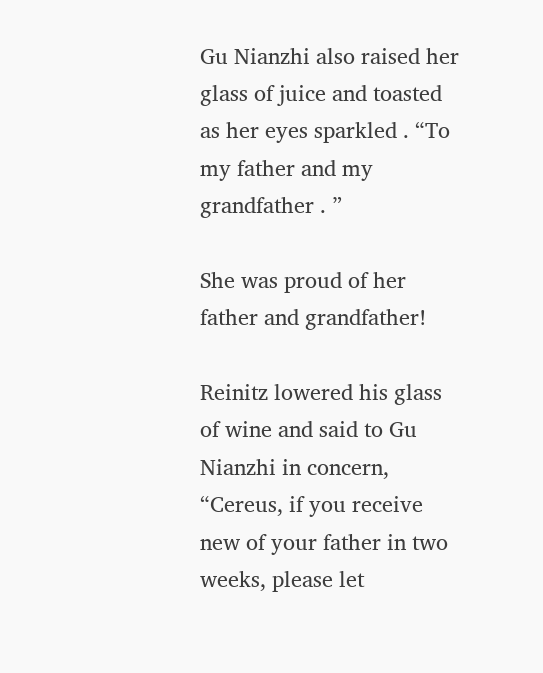Gu Nianzhi also raised her glass of juice and toasted as her eyes sparkled . “To my father and my grandfather . ”

She was proud of her father and grandfather!

Reinitz lowered his glass of wine and said to Gu Nianzhi in concern, “Cereus, if you receive new of your father in two weeks, please let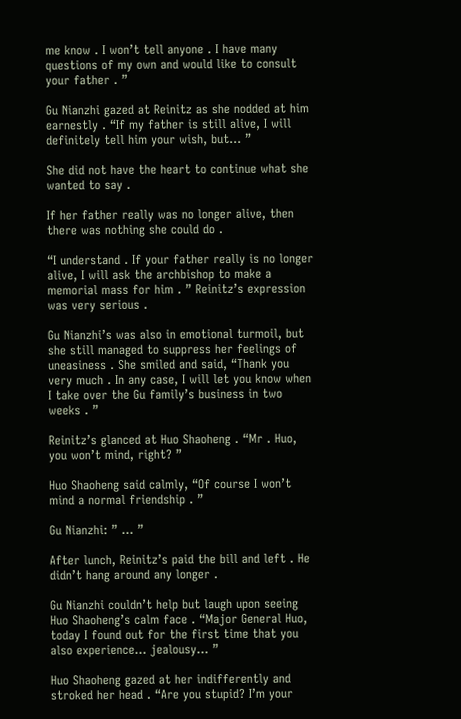me know . I won’t tell anyone . I have many questions of my own and would like to consult your father . ”

Gu Nianzhi gazed at Reinitz as she nodded at him earnestly . “If my father is still alive, I will definitely tell him your wish, but… ”

She did not have the heart to continue what she wanted to say .

If her father really was no longer alive, then there was nothing she could do .

“I understand . If your father really is no longer alive, I will ask the archbishop to make a memorial mass for him . ” Reinitz’s expression was very serious .

Gu Nianzhi’s was also in emotional turmoil, but she still managed to suppress her feelings of uneasiness . She smiled and said, “Thank you very much . In any case, I will let you know when I take over the Gu family’s business in two weeks . ”

Reinitz’s glanced at Huo Shaoheng . “Mr . Huo, you won’t mind, right? ”

Huo Shaoheng said calmly, “Of course I won’t mind a normal friendship . ”

Gu Nianzhi: ” … ”

After lunch, Reinitz’s paid the bill and left . He didn’t hang around any longer .

Gu Nianzhi couldn’t help but laugh upon seeing Huo Shaoheng’s calm face . “Major General Huo, today I found out for the first time that you also experience… jealousy… ”

Huo Shaoheng gazed at her indifferently and stroked her head . “Are you stupid? I’m your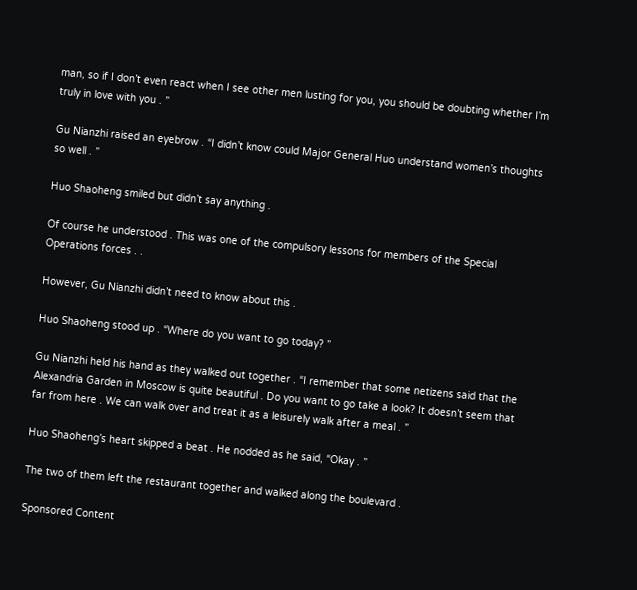man, so if I don’t even react when I see other men lusting for you, you should be doubting whether I’m truly in love with you . ”

Gu Nianzhi raised an eyebrow . “I didn’t know could Major General Huo understand women’s thoughts so well . ”

Huo Shaoheng smiled but didn’t say anything .

Of course he understood . This was one of the compulsory lessons for members of the Special Operations forces . .

However, Gu Nianzhi didn’t need to know about this .

Huo Shaoheng stood up . “Where do you want to go today? ”

Gu Nianzhi held his hand as they walked out together . “I remember that some netizens said that the Alexandria Garden in Moscow is quite beautiful . Do you want to go take a look? It doesn’t seem that far from here . We can walk over and treat it as a leisurely walk after a meal . ”

Huo Shaoheng’s heart skipped a beat . He nodded as he said, “Okay . ”

The two of them left the restaurant together and walked along the boulevard .

Sponsored Content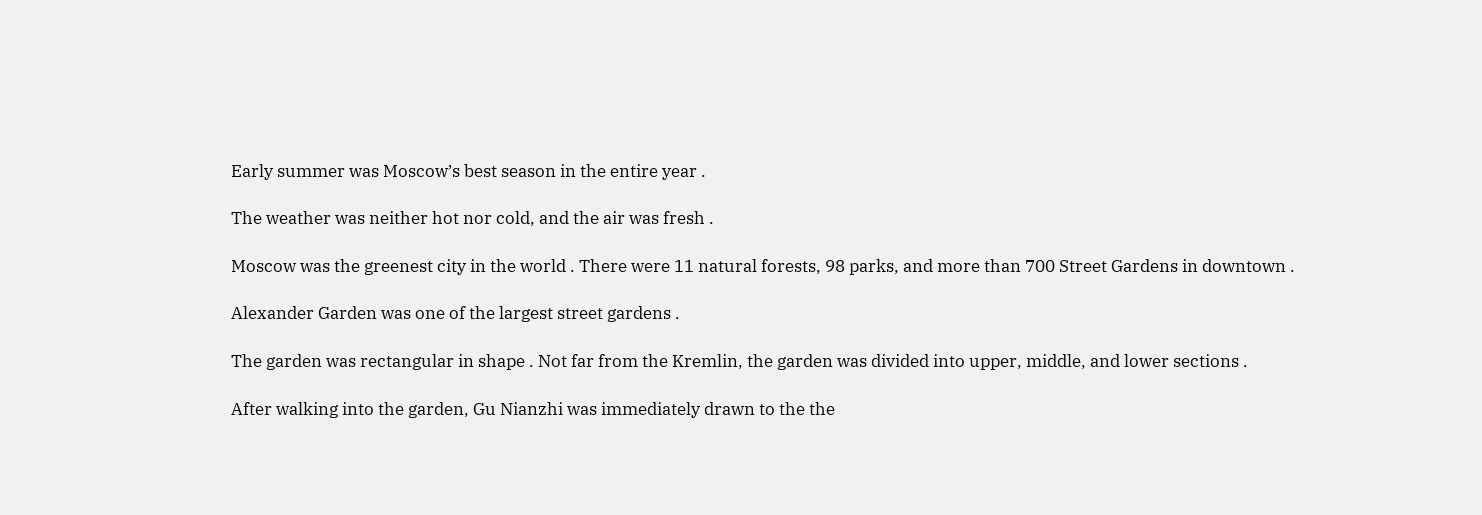Early summer was Moscow’s best season in the entire year .

The weather was neither hot nor cold, and the air was fresh .

Moscow was the greenest city in the world . There were 11 natural forests, 98 parks, and more than 700 Street Gardens in downtown .

Alexander Garden was one of the largest street gardens .

The garden was rectangular in shape . Not far from the Kremlin, the garden was divided into upper, middle, and lower sections .

After walking into the garden, Gu Nianzhi was immediately drawn to the the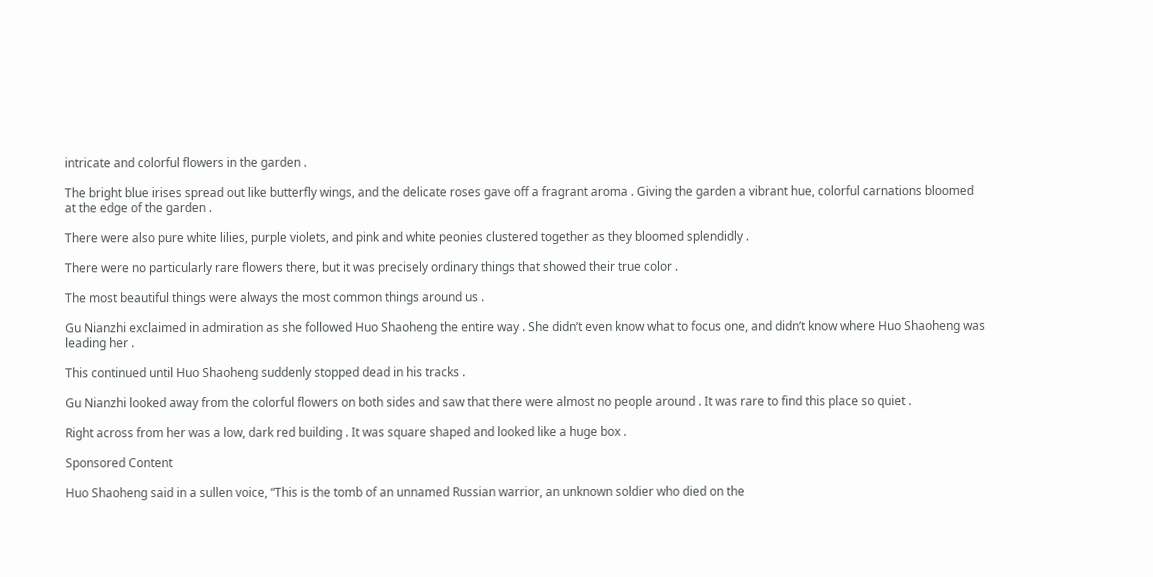intricate and colorful flowers in the garden .

The bright blue irises spread out like butterfly wings, and the delicate roses gave off a fragrant aroma . Giving the garden a vibrant hue, colorful carnations bloomed at the edge of the garden .

There were also pure white lilies, purple violets, and pink and white peonies clustered together as they bloomed splendidly .

There were no particularly rare flowers there, but it was precisely ordinary things that showed their true color .

The most beautiful things were always the most common things around us .

Gu Nianzhi exclaimed in admiration as she followed Huo Shaoheng the entire way . She didn’t even know what to focus one, and didn’t know where Huo Shaoheng was leading her .

This continued until Huo Shaoheng suddenly stopped dead in his tracks .

Gu Nianzhi looked away from the colorful flowers on both sides and saw that there were almost no people around . It was rare to find this place so quiet .

Right across from her was a low, dark red building . It was square shaped and looked like a huge box .

Sponsored Content

Huo Shaoheng said in a sullen voice, “This is the tomb of an unnamed Russian warrior, an unknown soldier who died on the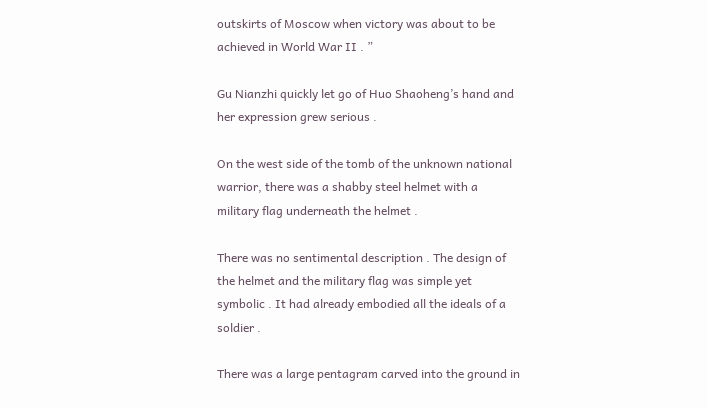outskirts of Moscow when victory was about to be achieved in World War II . ”

Gu Nianzhi quickly let go of Huo Shaoheng’s hand and her expression grew serious .

On the west side of the tomb of the unknown national warrior, there was a shabby steel helmet with a military flag underneath the helmet .

There was no sentimental description . The design of the helmet and the military flag was simple yet symbolic . It had already embodied all the ideals of a soldier .

There was a large pentagram carved into the ground in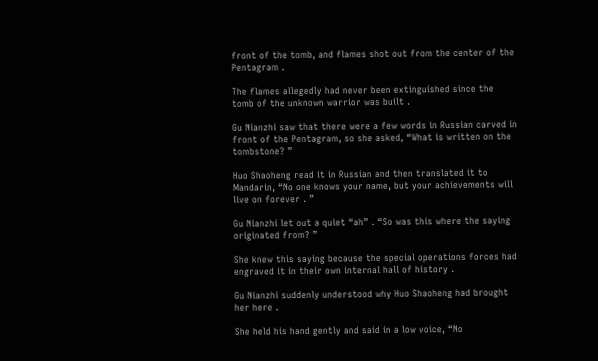front of the tomb, and flames shot out from the center of the Pentagram .

The flames allegedly had never been extinguished since the tomb of the unknown warrior was built .

Gu Nianzhi saw that there were a few words in Russian carved in front of the Pentagram, so she asked, “What is written on the tombstone? ”

Huo Shaoheng read it in Russian and then translated it to Mandarin, “No one knows your name, but your achievements will live on forever . ”

Gu Nianzhi let out a quiet “ah” . “So was this where the saying originated from? ”

She knew this saying because the special operations forces had engraved it in their own internal hall of history .

Gu Nianzhi suddenly understood why Huo Shaoheng had brought her here .

She held his hand gently and said in a low voice, “No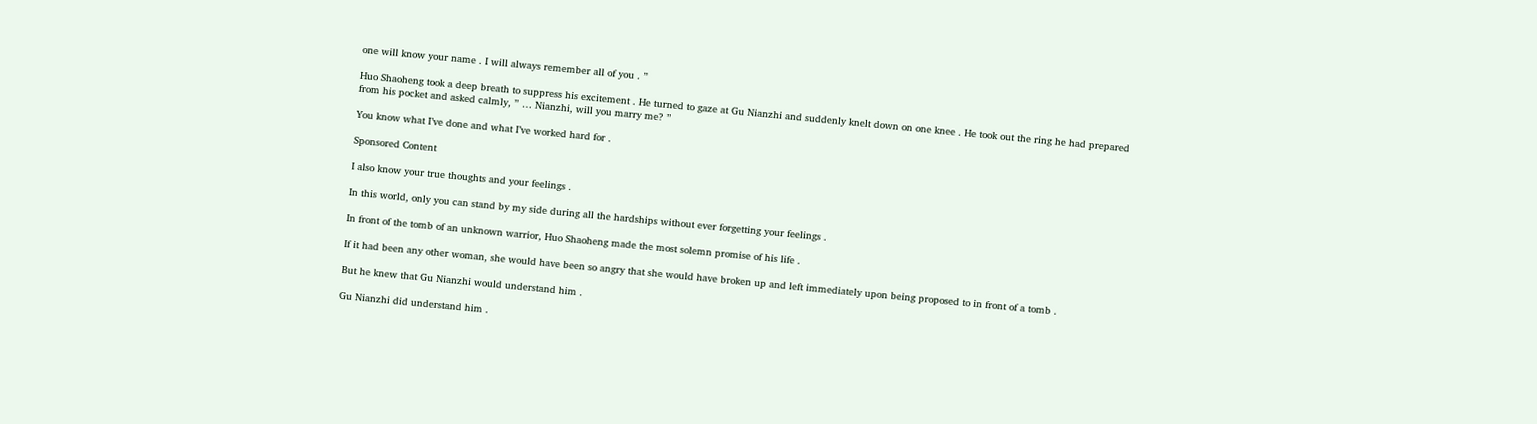one will know your name . I will always remember all of you . ”

Huo Shaoheng took a deep breath to suppress his excitement . He turned to gaze at Gu Nianzhi and suddenly knelt down on one knee . He took out the ring he had prepared from his pocket and asked calmly, ” … Nianzhi, will you marry me? ”

You know what I’ve done and what I’ve worked hard for .

Sponsored Content

I also know your true thoughts and your feelings .

In this world, only you can stand by my side during all the hardships without ever forgetting your feelings .

In front of the tomb of an unknown warrior, Huo Shaoheng made the most solemn promise of his life .

If it had been any other woman, she would have been so angry that she would have broken up and left immediately upon being proposed to in front of a tomb .

But he knew that Gu Nianzhi would understand him .

Gu Nianzhi did understand him .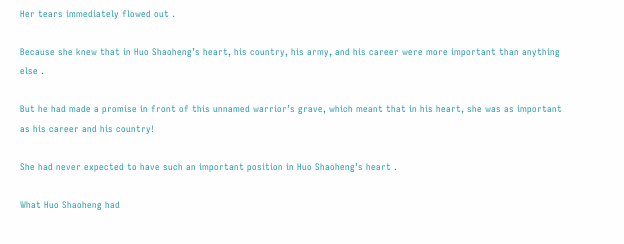Her tears immediately flowed out .

Because she knew that in Huo Shaoheng’s heart, his country, his army, and his career were more important than anything else .

But he had made a promise in front of this unnamed warrior’s grave, which meant that in his heart, she was as important as his career and his country!

She had never expected to have such an important position in Huo Shaoheng’s heart .

What Huo Shaoheng had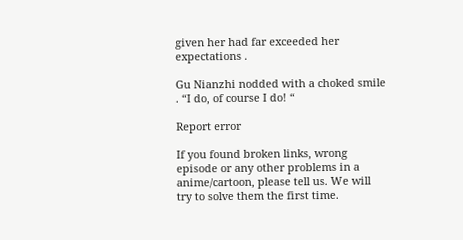given her had far exceeded her expectations .

Gu Nianzhi nodded with a choked smile . “I do, of course I do! “

Report error

If you found broken links, wrong episode or any other problems in a anime/cartoon, please tell us. We will try to solve them the first time.